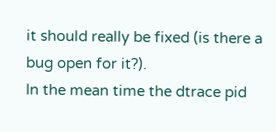it should really be fixed (is there a bug open for it?).
In the mean time the dtrace pid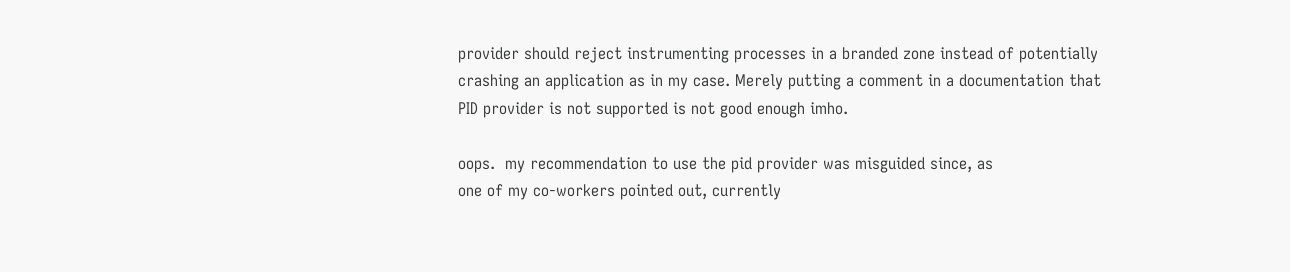provider should reject instrumenting processes in a branded zone instead of potentially crashing an application as in my case. Merely putting a comment in a documentation that PID provider is not supported is not good enough imho.

oops.  my recommendation to use the pid provider was misguided since, as
one of my co-workers pointed out, currently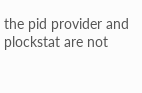the pid provider and
plockstat are not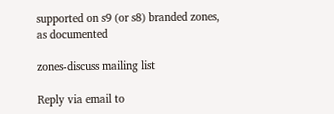supported on s9 (or s8) branded zones, as documented

zones-discuss mailing list

Reply via email to